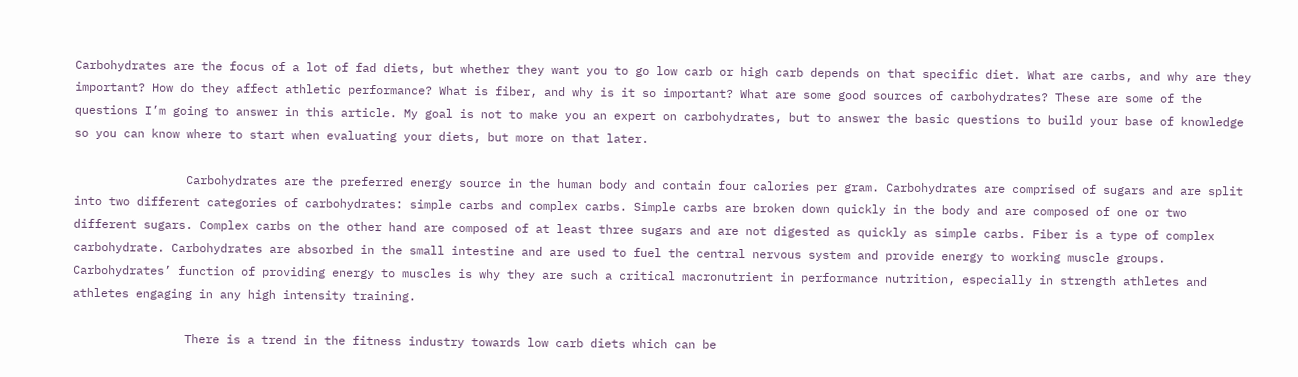Carbohydrates are the focus of a lot of fad diets, but whether they want you to go low carb or high carb depends on that specific diet. What are carbs, and why are they important? How do they affect athletic performance? What is fiber, and why is it so important? What are some good sources of carbohydrates? These are some of the questions I’m going to answer in this article. My goal is not to make you an expert on carbohydrates, but to answer the basic questions to build your base of knowledge so you can know where to start when evaluating your diets, but more on that later.

                Carbohydrates are the preferred energy source in the human body and contain four calories per gram. Carbohydrates are comprised of sugars and are split into two different categories of carbohydrates: simple carbs and complex carbs. Simple carbs are broken down quickly in the body and are composed of one or two different sugars. Complex carbs on the other hand are composed of at least three sugars and are not digested as quickly as simple carbs. Fiber is a type of complex carbohydrate. Carbohydrates are absorbed in the small intestine and are used to fuel the central nervous system and provide energy to working muscle groups. Carbohydrates’ function of providing energy to muscles is why they are such a critical macronutrient in performance nutrition, especially in strength athletes and athletes engaging in any high intensity training.

                There is a trend in the fitness industry towards low carb diets which can be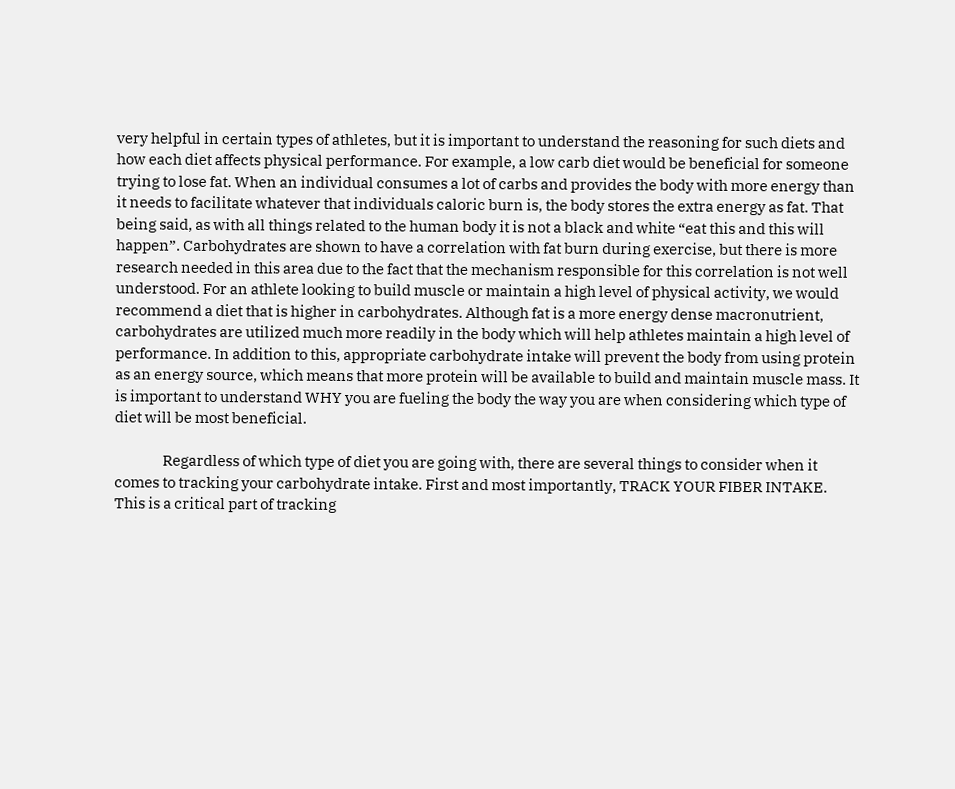very helpful in certain types of athletes, but it is important to understand the reasoning for such diets and how each diet affects physical performance. For example, a low carb diet would be beneficial for someone trying to lose fat. When an individual consumes a lot of carbs and provides the body with more energy than it needs to facilitate whatever that individuals caloric burn is, the body stores the extra energy as fat. That being said, as with all things related to the human body it is not a black and white “eat this and this will happen”. Carbohydrates are shown to have a correlation with fat burn during exercise, but there is more research needed in this area due to the fact that the mechanism responsible for this correlation is not well understood. For an athlete looking to build muscle or maintain a high level of physical activity, we would recommend a diet that is higher in carbohydrates. Although fat is a more energy dense macronutrient, carbohydrates are utilized much more readily in the body which will help athletes maintain a high level of performance. In addition to this, appropriate carbohydrate intake will prevent the body from using protein as an energy source, which means that more protein will be available to build and maintain muscle mass. It is important to understand WHY you are fueling the body the way you are when considering which type of diet will be most beneficial.

                Regardless of which type of diet you are going with, there are several things to consider when it comes to tracking your carbohydrate intake. First and most importantly, TRACK YOUR FIBER INTAKE. This is a critical part of tracking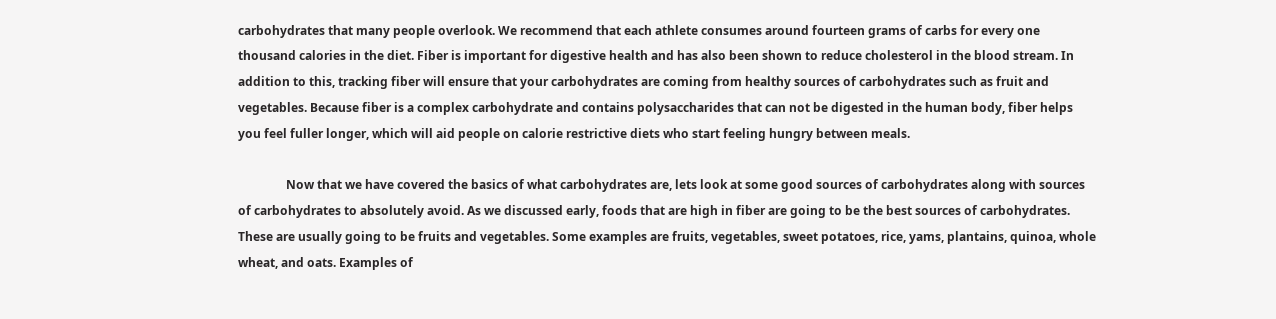carbohydrates that many people overlook. We recommend that each athlete consumes around fourteen grams of carbs for every one thousand calories in the diet. Fiber is important for digestive health and has also been shown to reduce cholesterol in the blood stream. In addition to this, tracking fiber will ensure that your carbohydrates are coming from healthy sources of carbohydrates such as fruit and vegetables. Because fiber is a complex carbohydrate and contains polysaccharides that can not be digested in the human body, fiber helps you feel fuller longer, which will aid people on calorie restrictive diets who start feeling hungry between meals.

                Now that we have covered the basics of what carbohydrates are, lets look at some good sources of carbohydrates along with sources of carbohydrates to absolutely avoid. As we discussed early, foods that are high in fiber are going to be the best sources of carbohydrates. These are usually going to be fruits and vegetables. Some examples are fruits, vegetables, sweet potatoes, rice, yams, plantains, quinoa, whole wheat, and oats. Examples of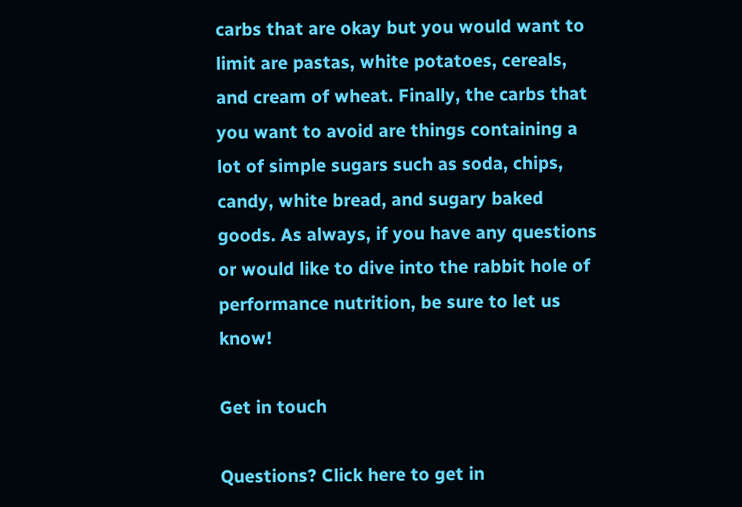carbs that are okay but you would want to limit are pastas, white potatoes, cereals, and cream of wheat. Finally, the carbs that you want to avoid are things containing a lot of simple sugars such as soda, chips, candy, white bread, and sugary baked goods. As always, if you have any questions or would like to dive into the rabbit hole of performance nutrition, be sure to let us know!

Get in touch

Questions? Click here to get in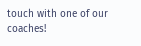touch with one of our coaches!